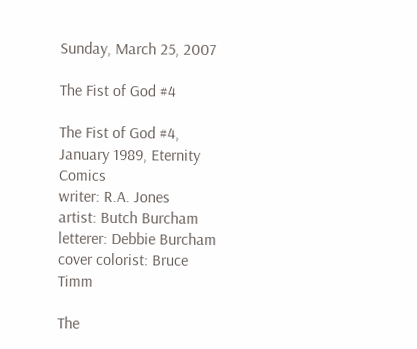Sunday, March 25, 2007

The Fist of God #4

The Fist of God #4, January 1989, Eternity Comics
writer: R.A. Jones
artist: Butch Burcham
letterer: Debbie Burcham
cover colorist: Bruce Timm

The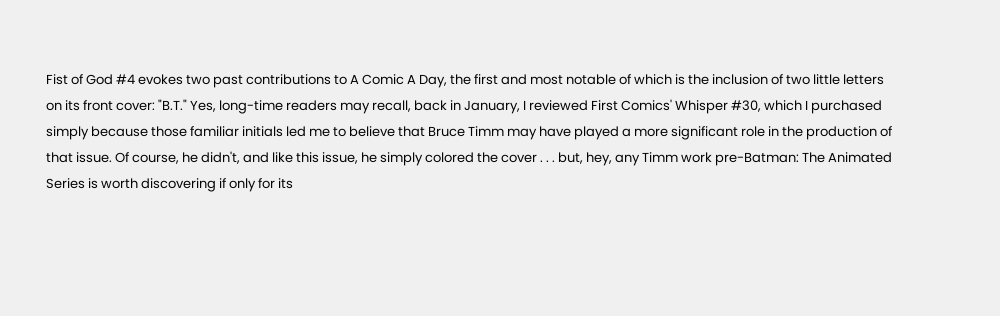Fist of God #4 evokes two past contributions to A Comic A Day, the first and most notable of which is the inclusion of two little letters on its front cover: "B.T." Yes, long-time readers may recall, back in January, I reviewed First Comics' Whisper #30, which I purchased simply because those familiar initials led me to believe that Bruce Timm may have played a more significant role in the production of that issue. Of course, he didn't, and like this issue, he simply colored the cover . . . but, hey, any Timm work pre-Batman: The Animated Series is worth discovering if only for its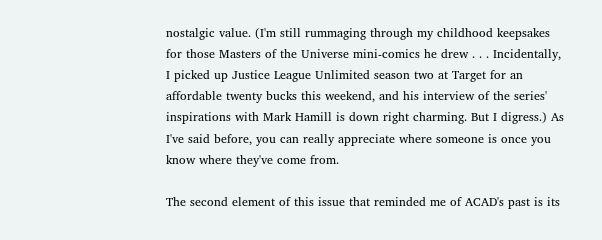nostalgic value. (I'm still rummaging through my childhood keepsakes for those Masters of the Universe mini-comics he drew . . . Incidentally, I picked up Justice League Unlimited season two at Target for an affordable twenty bucks this weekend, and his interview of the series' inspirations with Mark Hamill is down right charming. But I digress.) As I've said before, you can really appreciate where someone is once you know where they've come from.

The second element of this issue that reminded me of ACAD's past is its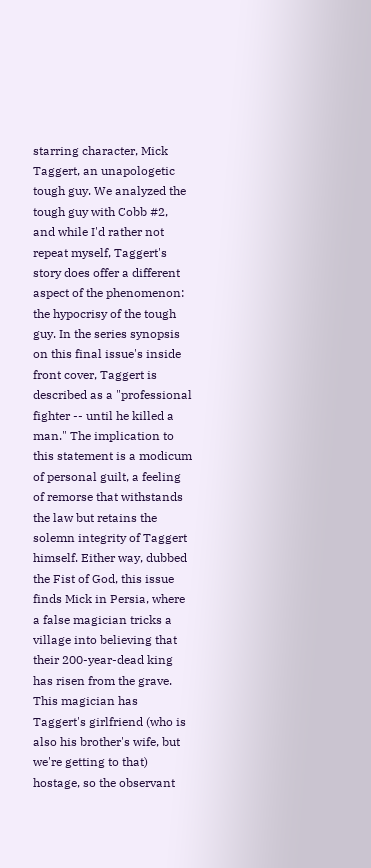starring character, Mick Taggert, an unapologetic tough guy. We analyzed the tough guy with Cobb #2, and while I'd rather not repeat myself, Taggert's story does offer a different aspect of the phenomenon: the hypocrisy of the tough guy. In the series synopsis on this final issue's inside front cover, Taggert is described as a "professional fighter -- until he killed a man." The implication to this statement is a modicum of personal guilt, a feeling of remorse that withstands the law but retains the solemn integrity of Taggert himself. Either way, dubbed the Fist of God, this issue finds Mick in Persia, where a false magician tricks a village into believing that their 200-year-dead king has risen from the grave. This magician has Taggert's girlfriend (who is also his brother's wife, but we're getting to that) hostage, so the observant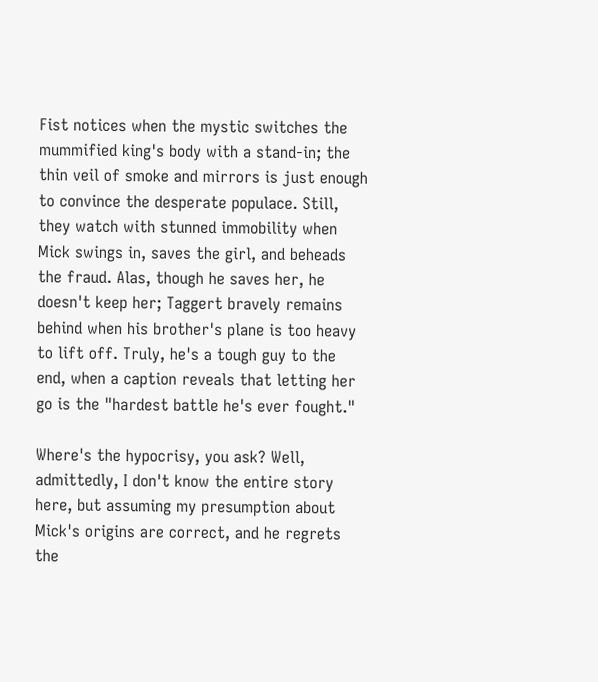Fist notices when the mystic switches the mummified king's body with a stand-in; the thin veil of smoke and mirrors is just enough to convince the desperate populace. Still, they watch with stunned immobility when Mick swings in, saves the girl, and beheads the fraud. Alas, though he saves her, he doesn't keep her; Taggert bravely remains behind when his brother's plane is too heavy to lift off. Truly, he's a tough guy to the end, when a caption reveals that letting her go is the "hardest battle he's ever fought."

Where's the hypocrisy, you ask? Well, admittedly, I don't know the entire story here, but assuming my presumption about Mick's origins are correct, and he regrets the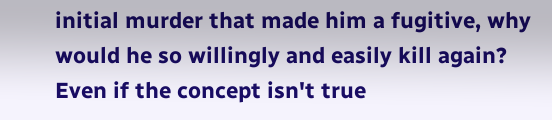initial murder that made him a fugitive, why would he so willingly and easily kill again? Even if the concept isn't true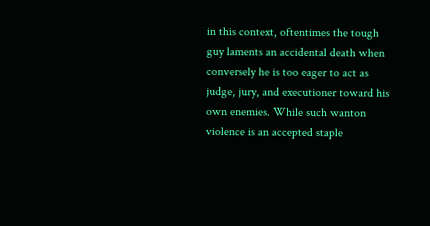in this context, oftentimes the tough guy laments an accidental death when conversely he is too eager to act as judge, jury, and executioner toward his own enemies. While such wanton violence is an accepted staple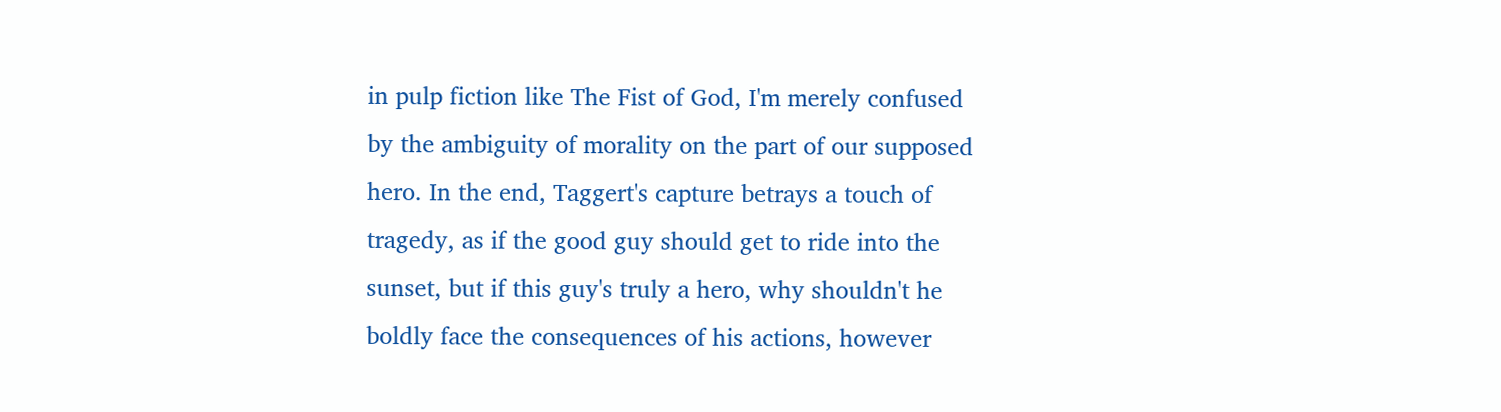in pulp fiction like The Fist of God, I'm merely confused by the ambiguity of morality on the part of our supposed hero. In the end, Taggert's capture betrays a touch of tragedy, as if the good guy should get to ride into the sunset, but if this guy's truly a hero, why shouldn't he boldly face the consequences of his actions, however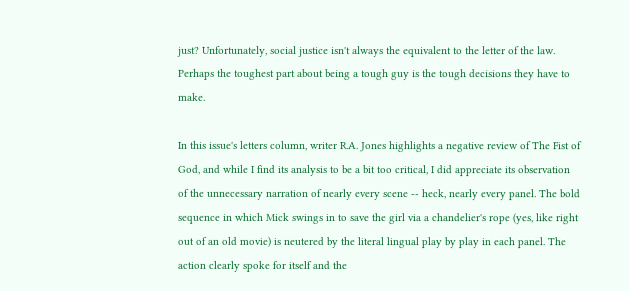just? Unfortunately, social justice isn't always the equivalent to the letter of the law. Perhaps the toughest part about being a tough guy is the tough decisions they have to make.

In this issue's letters column, writer R.A. Jones highlights a negative review of The Fist of God, and while I find its analysis to be a bit too critical, I did appreciate its observation of the unnecessary narration of nearly every scene -- heck, nearly every panel. The bold sequence in which Mick swings in to save the girl via a chandelier's rope (yes, like right out of an old movie) is neutered by the literal lingual play by play in each panel. The action clearly spoke for itself and the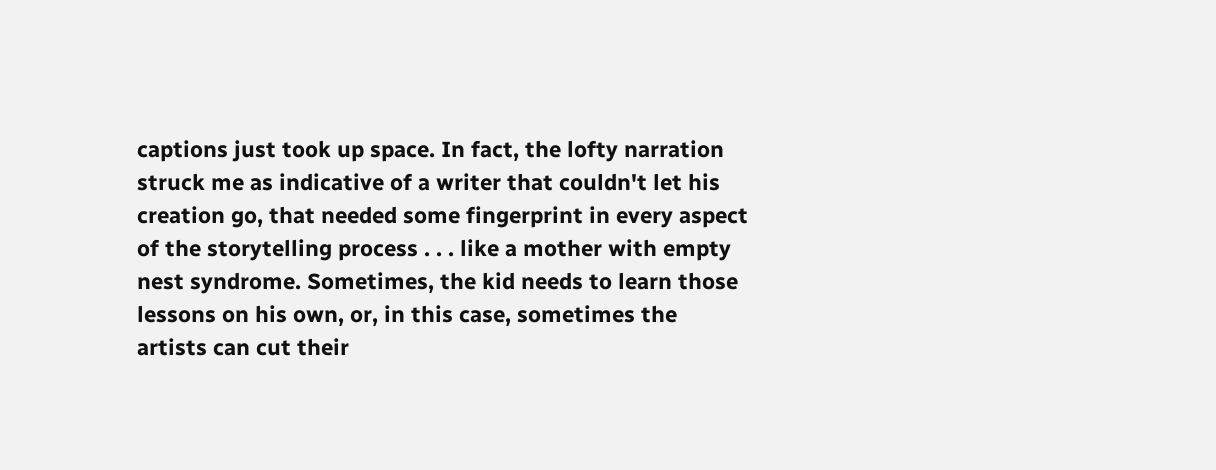captions just took up space. In fact, the lofty narration struck me as indicative of a writer that couldn't let his creation go, that needed some fingerprint in every aspect of the storytelling process . . . like a mother with empty nest syndrome. Sometimes, the kid needs to learn those lessons on his own, or, in this case, sometimes the artists can cut their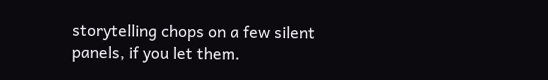storytelling chops on a few silent panels, if you let them.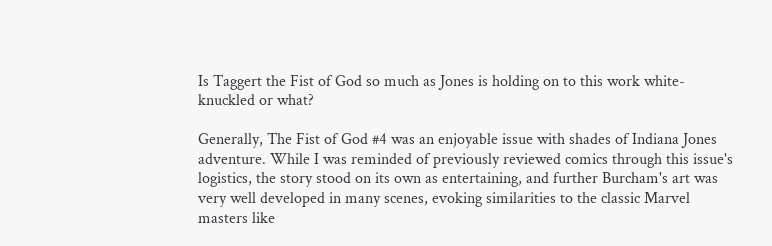Is Taggert the Fist of God so much as Jones is holding on to this work white-knuckled or what?

Generally, The Fist of God #4 was an enjoyable issue with shades of Indiana Jones adventure. While I was reminded of previously reviewed comics through this issue's logistics, the story stood on its own as entertaining, and further Burcham's art was very well developed in many scenes, evoking similarities to the classic Marvel masters like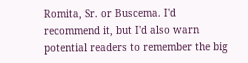Romita, Sr. or Buscema. I'd recommend it, but I'd also warn potential readers to remember the big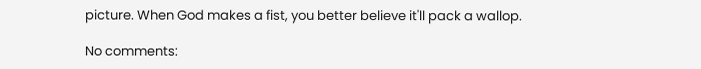picture. When God makes a fist, you better believe it'll pack a wallop.

No comments: